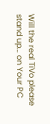Will the real TiVo please stand up… on Your PC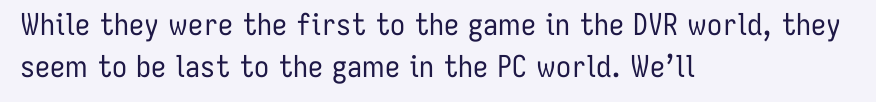While they were the first to the game in the DVR world, they seem to be last to the game in the PC world. We’ll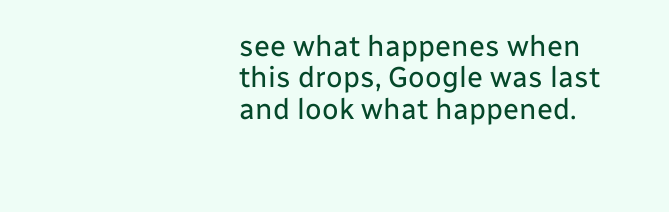see what happenes when this drops, Google was last and look what happened.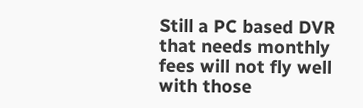Still a PC based DVR that needs monthly fees will not fly well with those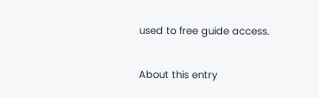used to free guide access.

About this entry